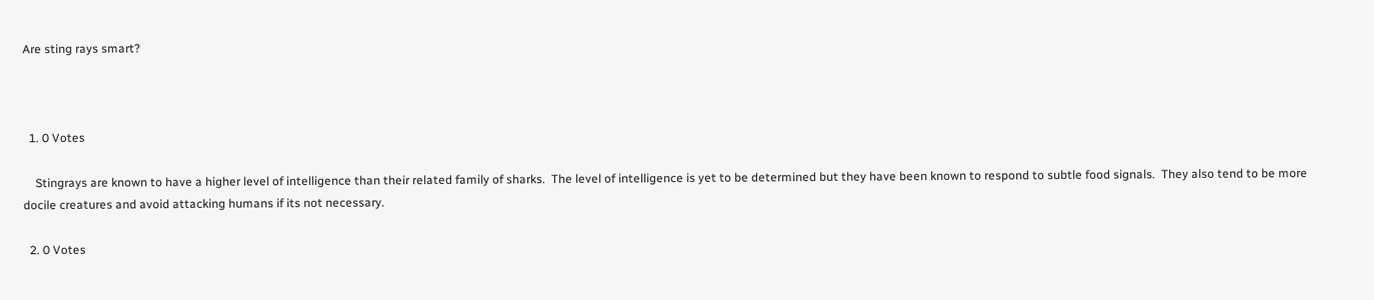Are sting rays smart?



  1. 0 Votes

    Stingrays are known to have a higher level of intelligence than their related family of sharks.  The level of intelligence is yet to be determined but they have been known to respond to subtle food signals.  They also tend to be more docile creatures and avoid attacking humans if its not necessary.

  2. 0 Votes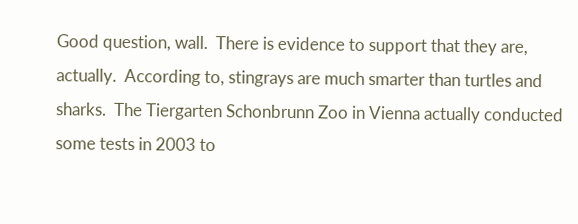Good question, wall.  There is evidence to support that they are, actually.  According to, stingrays are much smarter than turtles and sharks.  The Tiergarten Schonbrunn Zoo in Vienna actually conducted some tests in 2003 to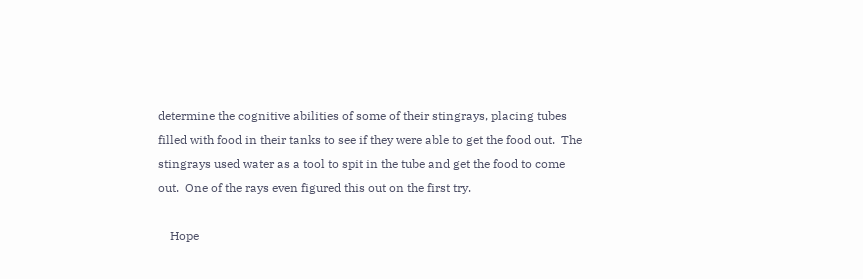determine the cognitive abilities of some of their stingrays, placing tubes filled with food in their tanks to see if they were able to get the food out.  The stingrays used water as a tool to spit in the tube and get the food to come out.  One of the rays even figured this out on the first try.

    Hope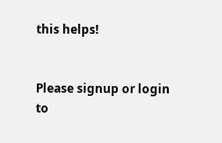this helps!


Please signup or login to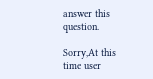answer this question.

Sorry,At this time user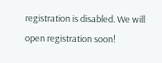registration is disabled. We will open registration soon!